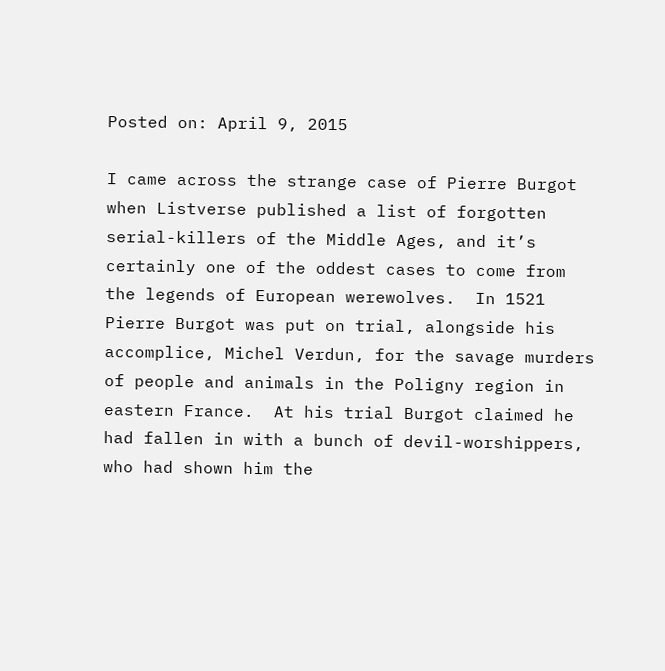Posted on: April 9, 2015

I came across the strange case of Pierre Burgot when Listverse published a list of forgotten serial-killers of the Middle Ages, and it’s certainly one of the oddest cases to come from the legends of European werewolves.  In 1521 Pierre Burgot was put on trial, alongside his accomplice, Michel Verdun, for the savage murders of people and animals in the Poligny region in eastern France.  At his trial Burgot claimed he had fallen in with a bunch of devil-worshippers, who had shown him the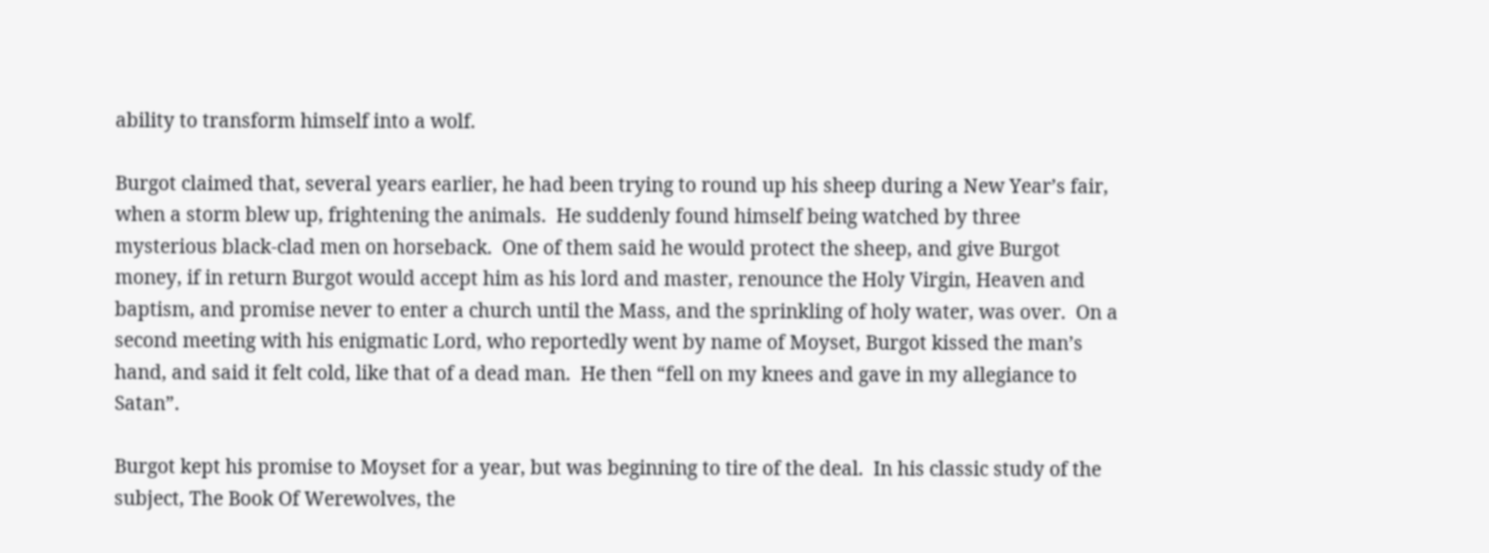ability to transform himself into a wolf.

Burgot claimed that, several years earlier, he had been trying to round up his sheep during a New Year’s fair, when a storm blew up, frightening the animals.  He suddenly found himself being watched by three mysterious black-clad men on horseback.  One of them said he would protect the sheep, and give Burgot money, if in return Burgot would accept him as his lord and master, renounce the Holy Virgin, Heaven and baptism, and promise never to enter a church until the Mass, and the sprinkling of holy water, was over.  On a second meeting with his enigmatic Lord, who reportedly went by name of Moyset, Burgot kissed the man’s hand, and said it felt cold, like that of a dead man.  He then “fell on my knees and gave in my allegiance to Satan”.

Burgot kept his promise to Moyset for a year, but was beginning to tire of the deal.  In his classic study of the subject, The Book Of Werewolves, the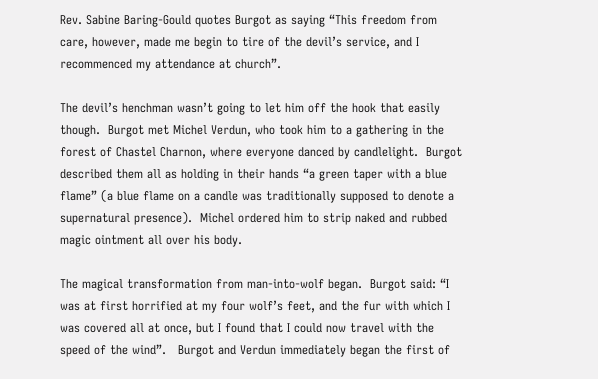Rev. Sabine Baring-Gould quotes Burgot as saying “This freedom from care, however, made me begin to tire of the devil’s service, and I recommenced my attendance at church”.

The devil’s henchman wasn’t going to let him off the hook that easily though.  Burgot met Michel Verdun, who took him to a gathering in the forest of Chastel Charnon, where everyone danced by candlelight.  Burgot described them all as holding in their hands “a green taper with a blue flame” (a blue flame on a candle was traditionally supposed to denote a supernatural presence).  Michel ordered him to strip naked and rubbed magic ointment all over his body.

The magical transformation from man-into-wolf began.  Burgot said: “I was at first horrified at my four wolf’s feet, and the fur with which I was covered all at once, but I found that I could now travel with the speed of the wind”.   Burgot and Verdun immediately began the first of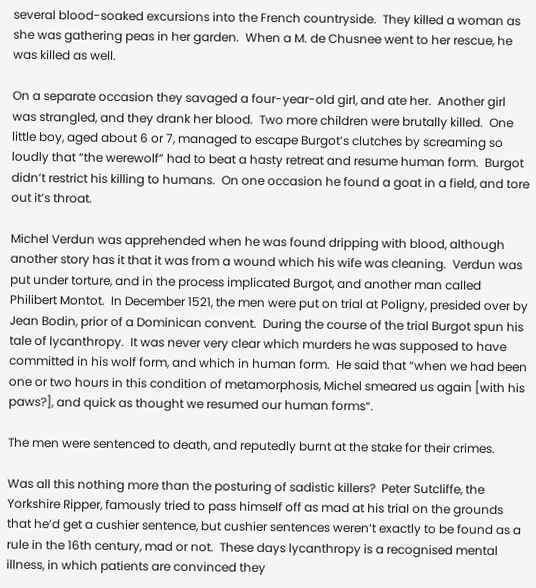several blood-soaked excursions into the French countryside.  They killed a woman as she was gathering peas in her garden.  When a M. de Chusnee went to her rescue, he was killed as well.

On a separate occasion they savaged a four-year-old girl, and ate her.  Another girl was strangled, and they drank her blood.  Two more children were brutally killed.  One little boy, aged about 6 or 7, managed to escape Burgot’s clutches by screaming so loudly that “the werewolf” had to beat a hasty retreat and resume human form.  Burgot didn’t restrict his killing to humans.  On one occasion he found a goat in a field, and tore out it’s throat.

Michel Verdun was apprehended when he was found dripping with blood, although another story has it that it was from a wound which his wife was cleaning.  Verdun was put under torture, and in the process implicated Burgot, and another man called Philibert Montot.  In December 1521, the men were put on trial at Poligny, presided over by Jean Bodin, prior of a Dominican convent.  During the course of the trial Burgot spun his tale of lycanthropy.  It was never very clear which murders he was supposed to have committed in his wolf form, and which in human form.  He said that “when we had been one or two hours in this condition of metamorphosis, Michel smeared us again [with his paws?], and quick as thought we resumed our human forms“.

The men were sentenced to death, and reputedly burnt at the stake for their crimes.

Was all this nothing more than the posturing of sadistic killers?  Peter Sutcliffe, the Yorkshire Ripper, famously tried to pass himself off as mad at his trial on the grounds that he’d get a cushier sentence, but cushier sentences weren’t exactly to be found as a rule in the 16th century, mad or not.  These days lycanthropy is a recognised mental illness, in which patients are convinced they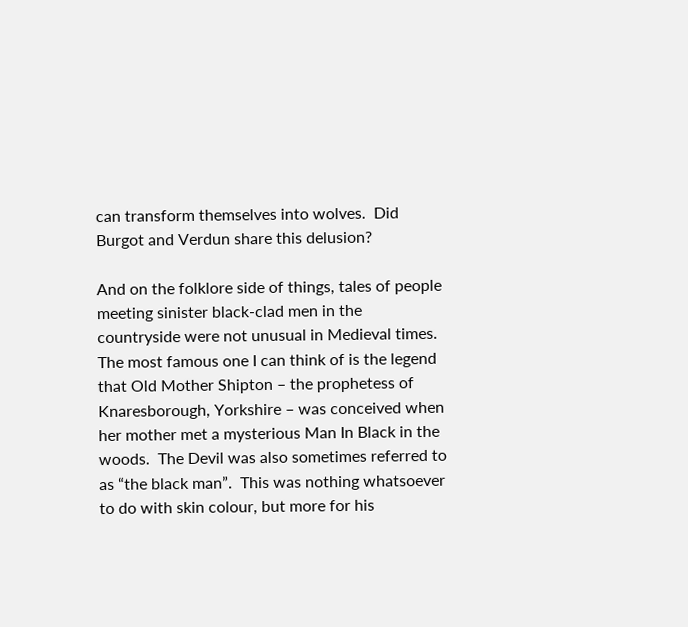can transform themselves into wolves.  Did Burgot and Verdun share this delusion?

And on the folklore side of things, tales of people meeting sinister black-clad men in the countryside were not unusual in Medieval times.  The most famous one I can think of is the legend that Old Mother Shipton – the prophetess of Knaresborough, Yorkshire – was conceived when her mother met a mysterious Man In Black in the woods.  The Devil was also sometimes referred to as “the black man”.  This was nothing whatsoever to do with skin colour, but more for his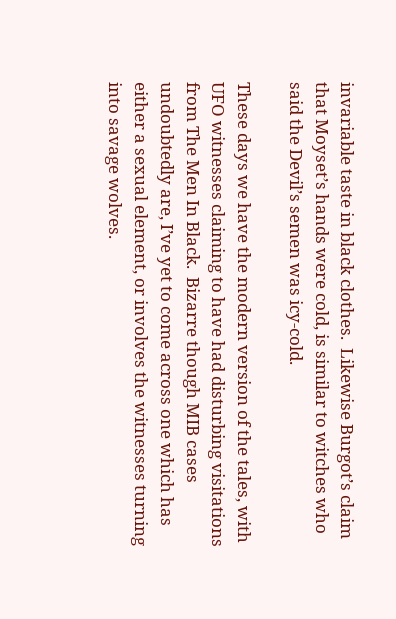invariable taste in black clothes.  Likewise Burgot’s claim that Moyset’s hands were cold, is similar to witches who said the Devil’s semen was icy-cold.

These days we have the modern version of the tales, with UFO witnesses claiming to have had disturbing visitations from The Men In Black.  Bizarre though MIB cases undoubtedly are, I’ve yet to come across one which has either a sexual element, or involves the witnesses turning into savage wolves.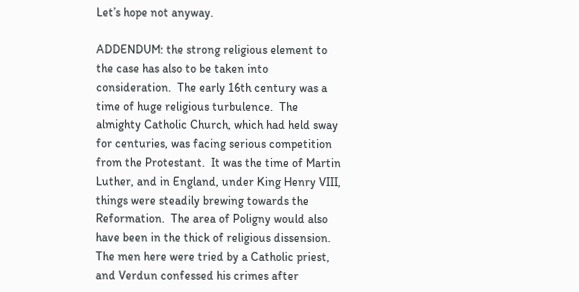Let’s hope not anyway.

ADDENDUM: the strong religious element to the case has also to be taken into consideration.  The early 16th century was a time of huge religious turbulence.  The almighty Catholic Church, which had held sway for centuries, was facing serious competition from the Protestant.  It was the time of Martin Luther, and in England, under King Henry VIII, things were steadily brewing towards the Reformation.  The area of Poligny would also have been in the thick of religious dissension.  The men here were tried by a Catholic priest, and Verdun confessed his crimes after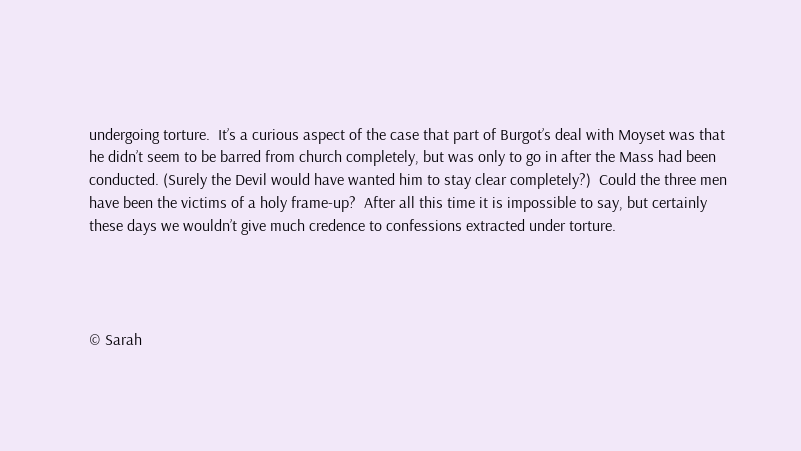undergoing torture.  It’s a curious aspect of the case that part of Burgot’s deal with Moyset was that he didn’t seem to be barred from church completely, but was only to go in after the Mass had been conducted. (Surely the Devil would have wanted him to stay clear completely?)  Could the three men have been the victims of a holy frame-up?  After all this time it is impossible to say, but certainly these days we wouldn’t give much credence to confessions extracted under torture.




© Sarah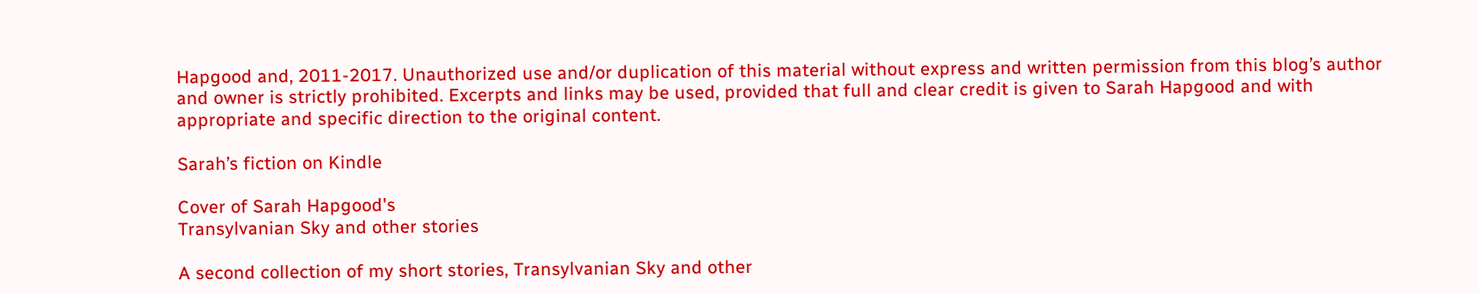Hapgood and, 2011-2017. Unauthorized use and/or duplication of this material without express and written permission from this blog’s author and owner is strictly prohibited. Excerpts and links may be used, provided that full and clear credit is given to Sarah Hapgood and with appropriate and specific direction to the original content.

Sarah’s fiction on Kindle

Cover of Sarah Hapgood's
Transylvanian Sky and other stories

A second collection of my short stories, Transylvanian Sky and other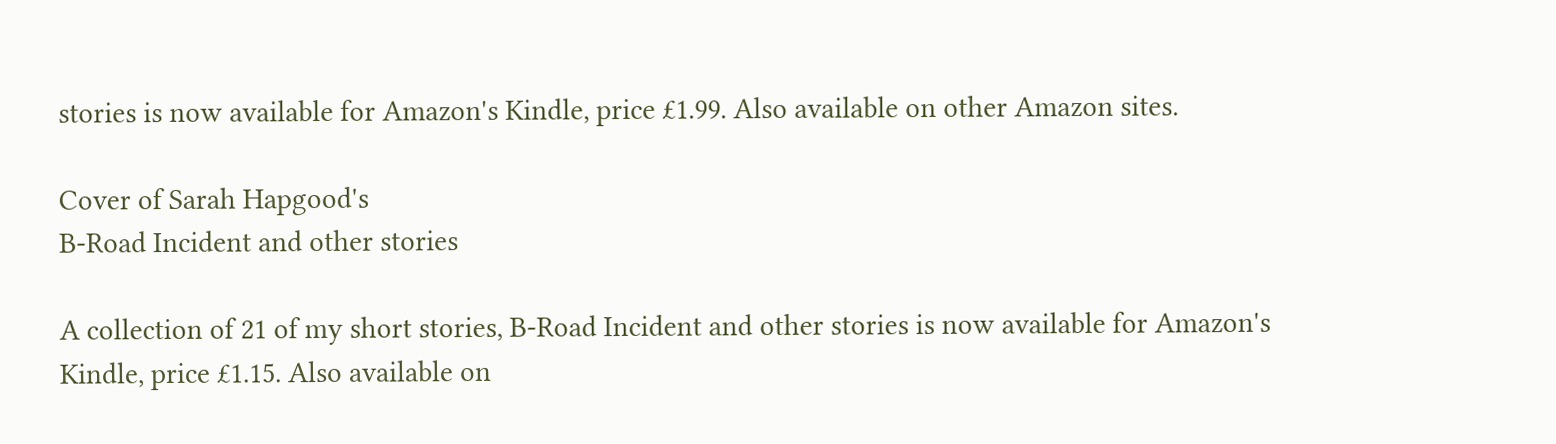stories is now available for Amazon's Kindle, price £1.99. Also available on other Amazon sites.

Cover of Sarah Hapgood's
B-Road Incident and other stories

A collection of 21 of my short stories, B-Road Incident and other stories is now available for Amazon's Kindle, price £1.15. Also available on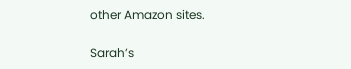other Amazon sites.

Sarah’s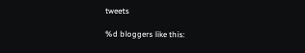tweets

%d bloggers like this: